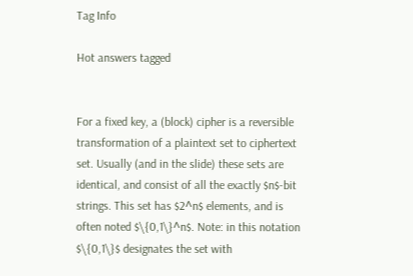Tag Info

Hot answers tagged


For a fixed key, a (block) cipher is a reversible transformation of a plaintext set to ciphertext set. Usually (and in the slide) these sets are identical, and consist of all the exactly $n$-bit strings. This set has $2^n$ elements, and is often noted $\{0,1\}^n$. Note: in this notation $\{0,1\}$ designates the set with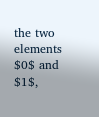the two elements $0$ and $1$,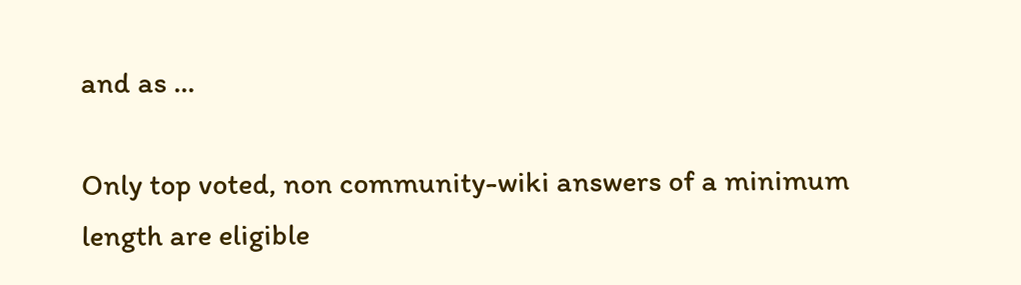and as ...

Only top voted, non community-wiki answers of a minimum length are eligible